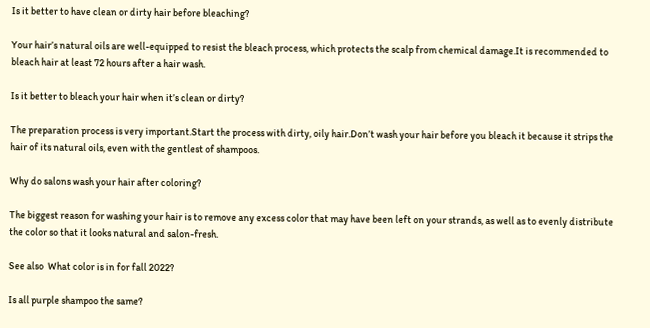Is it better to have clean or dirty hair before bleaching?

Your hair’s natural oils are well-equipped to resist the bleach process, which protects the scalp from chemical damage.It is recommended to bleach hair at least 72 hours after a hair wash.

Is it better to bleach your hair when it’s clean or dirty?

The preparation process is very important.Start the process with dirty, oily hair.Don’t wash your hair before you bleach it because it strips the hair of its natural oils, even with the gentlest of shampoos.

Why do salons wash your hair after coloring?

The biggest reason for washing your hair is to remove any excess color that may have been left on your strands, as well as to evenly distribute the color so that it looks natural and salon-fresh.

See also  What color is in for fall 2022?

Is all purple shampoo the same?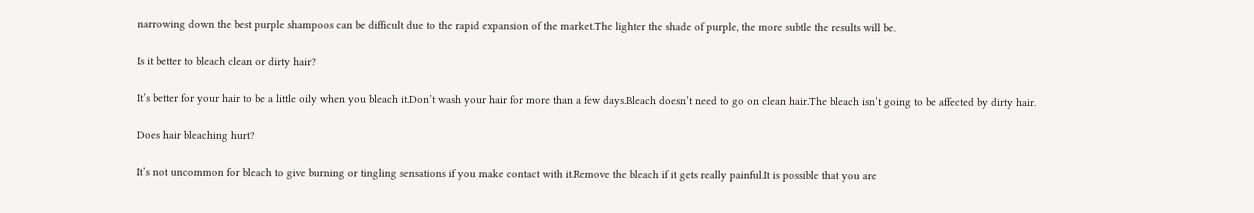narrowing down the best purple shampoos can be difficult due to the rapid expansion of the market.The lighter the shade of purple, the more subtle the results will be.

Is it better to bleach clean or dirty hair?

It’s better for your hair to be a little oily when you bleach it.Don’t wash your hair for more than a few days.Bleach doesn’t need to go on clean hair.The bleach isn’t going to be affected by dirty hair.

Does hair bleaching hurt?

It’s not uncommon for bleach to give burning or tingling sensations if you make contact with it.Remove the bleach if it gets really painful.It is possible that you are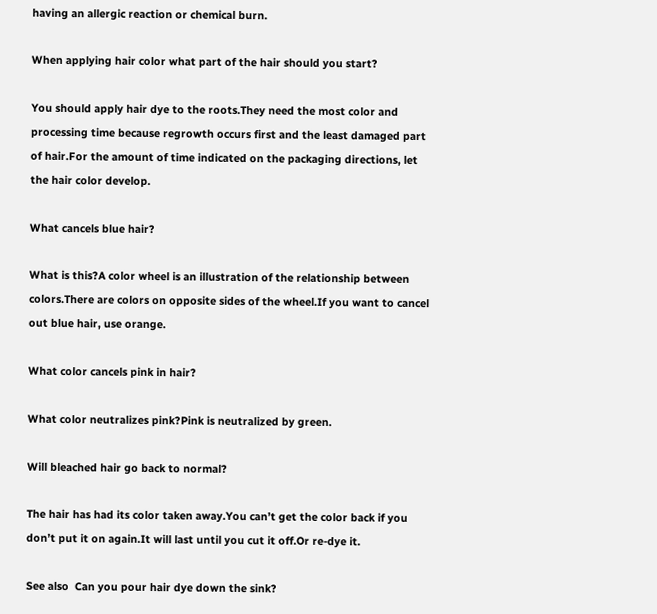having an allergic reaction or chemical burn.

When applying hair color what part of the hair should you start?

You should apply hair dye to the roots.They need the most color and processing time because regrowth occurs first and the least damaged part of hair.For the amount of time indicated on the packaging directions, let the hair color develop.

What cancels blue hair?

What is this?A color wheel is an illustration of the relationship between colors.There are colors on opposite sides of the wheel.If you want to cancel out blue hair, use orange.

What color cancels pink in hair?

What color neutralizes pink?Pink is neutralized by green.

Will bleached hair go back to normal?

The hair has had its color taken away.You can’t get the color back if you don’t put it on again.It will last until you cut it off.Or re-dye it.

See also  Can you pour hair dye down the sink?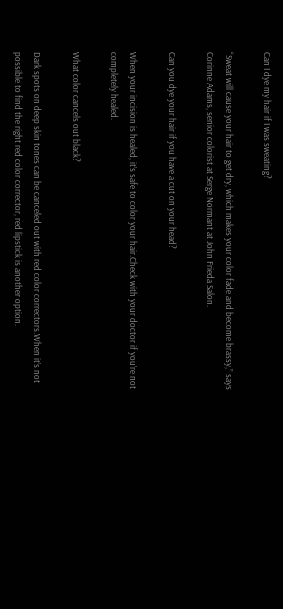Can I dye my hair if I was sweating?

“Sweat will cause your hair to get dry, which makes your color fade and become brassy,” says Corinne Adams, senior colorist at Serge Normant at John Frieda Salon.

Can you dye your hair if you have a cut on your head?

When your incision is healed, it’s safe to color your hair.Check with your doctor if you’re not completely healed.

What color cancels out black?

Dark spots on deep skin tones can be canceled out with red color correctors.When it’s not possible to find the right red color corrector, red lipstick is another option.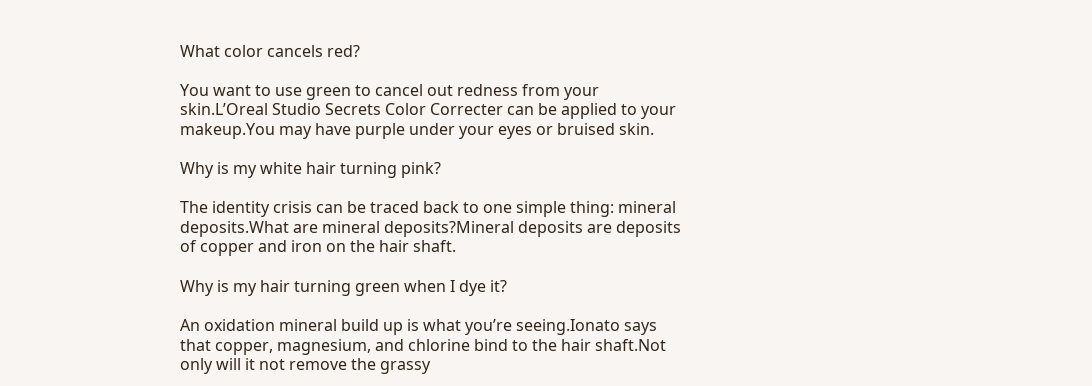What color cancels red?

You want to use green to cancel out redness from your skin.L’Oreal Studio Secrets Color Correcter can be applied to your makeup.You may have purple under your eyes or bruised skin.

Why is my white hair turning pink?

The identity crisis can be traced back to one simple thing: mineral deposits.What are mineral deposits?Mineral deposits are deposits of copper and iron on the hair shaft.

Why is my hair turning green when I dye it?

An oxidation mineral build up is what you’re seeing.Ionato says that copper, magnesium, and chlorine bind to the hair shaft.Not only will it not remove the grassy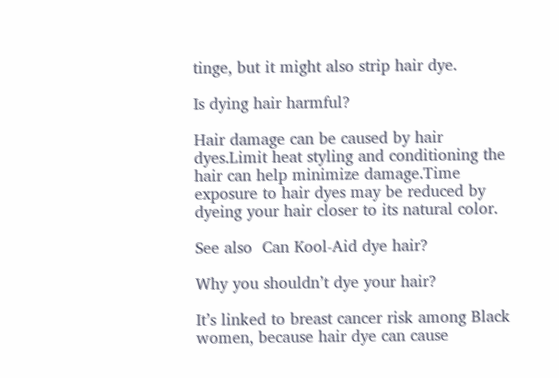tinge, but it might also strip hair dye.

Is dying hair harmful?

Hair damage can be caused by hair dyes.Limit heat styling and conditioning the hair can help minimize damage.Time exposure to hair dyes may be reduced by dyeing your hair closer to its natural color.

See also  Can Kool-Aid dye hair?

Why you shouldn’t dye your hair?

It’s linked to breast cancer risk among Black women, because hair dye can cause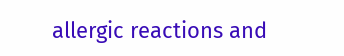allergic reactions and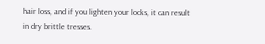hair loss, and if you lighten your locks, it can result in dry brittle tresses.